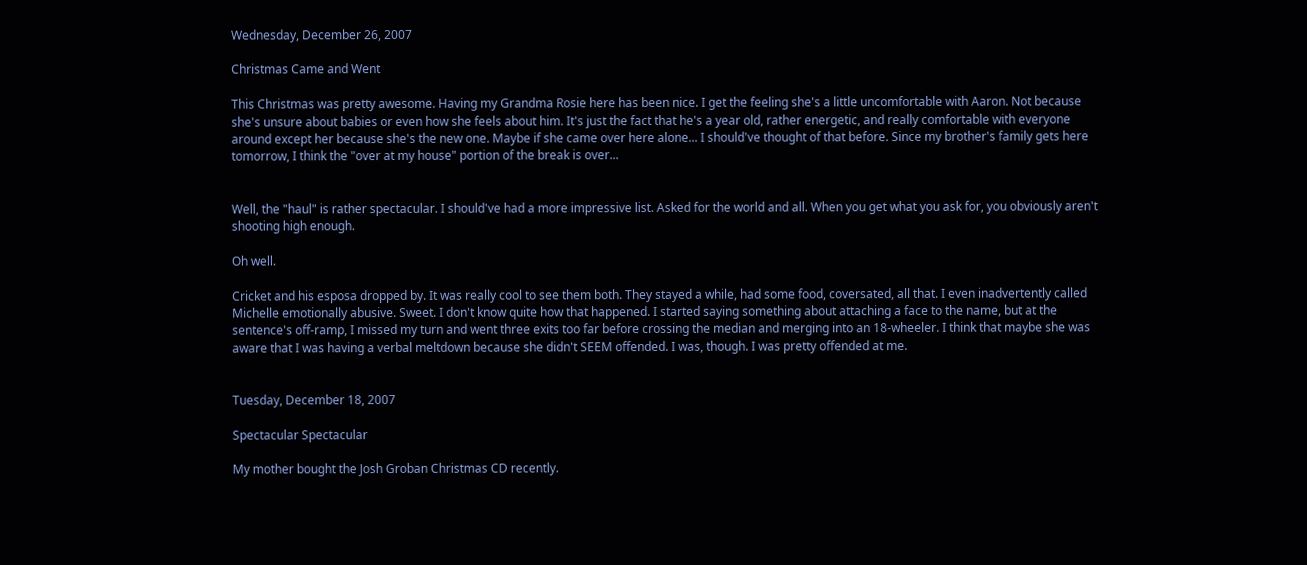Wednesday, December 26, 2007

Christmas Came and Went

This Christmas was pretty awesome. Having my Grandma Rosie here has been nice. I get the feeling she's a little uncomfortable with Aaron. Not because she's unsure about babies or even how she feels about him. It's just the fact that he's a year old, rather energetic, and really comfortable with everyone around except her because she's the new one. Maybe if she came over here alone... I should've thought of that before. Since my brother's family gets here tomorrow, I think the "over at my house" portion of the break is over...


Well, the "haul" is rather spectacular. I should've had a more impressive list. Asked for the world and all. When you get what you ask for, you obviously aren't shooting high enough.

Oh well.

Cricket and his esposa dropped by. It was really cool to see them both. They stayed a while, had some food, coversated, all that. I even inadvertently called Michelle emotionally abusive. Sweet. I don't know quite how that happened. I started saying something about attaching a face to the name, but at the sentence's off-ramp, I missed my turn and went three exits too far before crossing the median and merging into an 18-wheeler. I think that maybe she was aware that I was having a verbal meltdown because she didn't SEEM offended. I was, though. I was pretty offended at me.


Tuesday, December 18, 2007

Spectacular Spectacular

My mother bought the Josh Groban Christmas CD recently.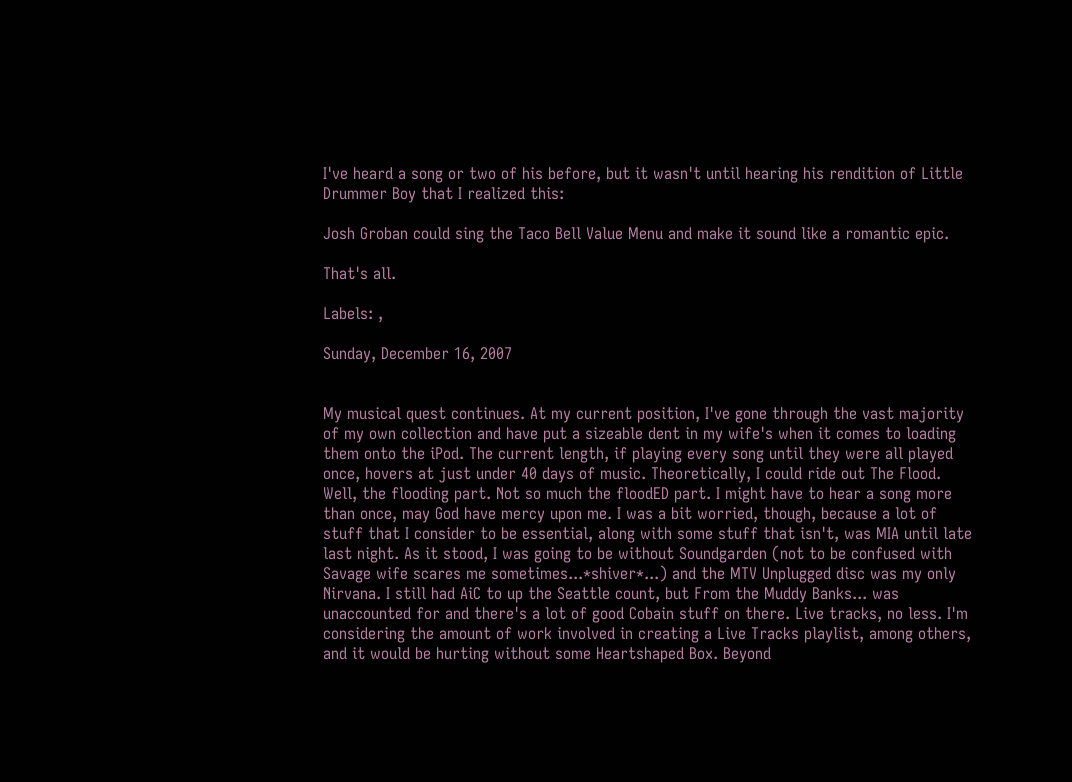I've heard a song or two of his before, but it wasn't until hearing his rendition of Little Drummer Boy that I realized this:

Josh Groban could sing the Taco Bell Value Menu and make it sound like a romantic epic.

That's all.

Labels: ,

Sunday, December 16, 2007


My musical quest continues. At my current position, I've gone through the vast majority of my own collection and have put a sizeable dent in my wife's when it comes to loading them onto the iPod. The current length, if playing every song until they were all played once, hovers at just under 40 days of music. Theoretically, I could ride out The Flood. Well, the flooding part. Not so much the floodED part. I might have to hear a song more than once, may God have mercy upon me. I was a bit worried, though, because a lot of stuff that I consider to be essential, along with some stuff that isn't, was MIA until late last night. As it stood, I was going to be without Soundgarden (not to be confused with Savage wife scares me sometimes...*shiver*...) and the MTV Unplugged disc was my only Nirvana. I still had AiC to up the Seattle count, but From the Muddy Banks... was unaccounted for and there's a lot of good Cobain stuff on there. Live tracks, no less. I'm considering the amount of work involved in creating a Live Tracks playlist, among others, and it would be hurting without some Heartshaped Box. Beyond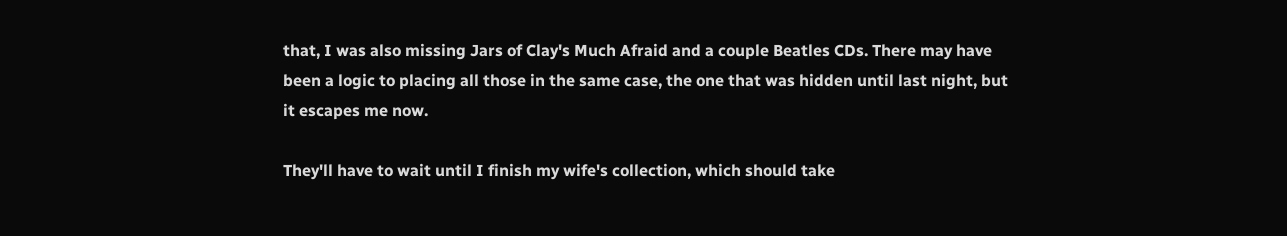that, I was also missing Jars of Clay's Much Afraid and a couple Beatles CDs. There may have been a logic to placing all those in the same case, the one that was hidden until last night, but it escapes me now.

They'll have to wait until I finish my wife's collection, which should take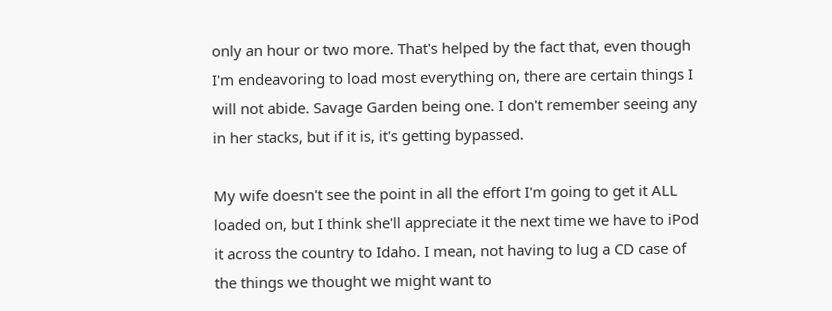only an hour or two more. That's helped by the fact that, even though I'm endeavoring to load most everything on, there are certain things I will not abide. Savage Garden being one. I don't remember seeing any in her stacks, but if it is, it's getting bypassed.

My wife doesn't see the point in all the effort I'm going to get it ALL loaded on, but I think she'll appreciate it the next time we have to iPod it across the country to Idaho. I mean, not having to lug a CD case of the things we thought we might want to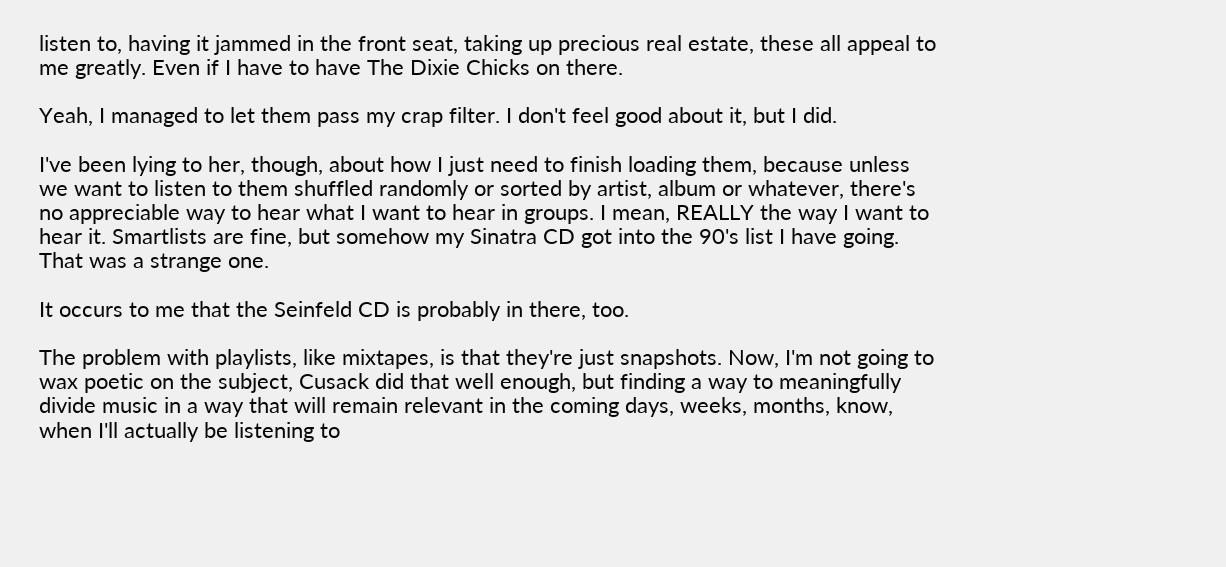listen to, having it jammed in the front seat, taking up precious real estate, these all appeal to me greatly. Even if I have to have The Dixie Chicks on there.

Yeah, I managed to let them pass my crap filter. I don't feel good about it, but I did.

I've been lying to her, though, about how I just need to finish loading them, because unless we want to listen to them shuffled randomly or sorted by artist, album or whatever, there's no appreciable way to hear what I want to hear in groups. I mean, REALLY the way I want to hear it. Smartlists are fine, but somehow my Sinatra CD got into the 90's list I have going. That was a strange one.

It occurs to me that the Seinfeld CD is probably in there, too.

The problem with playlists, like mixtapes, is that they're just snapshots. Now, I'm not going to wax poetic on the subject, Cusack did that well enough, but finding a way to meaningfully divide music in a way that will remain relevant in the coming days, weeks, months, know, when I'll actually be listening to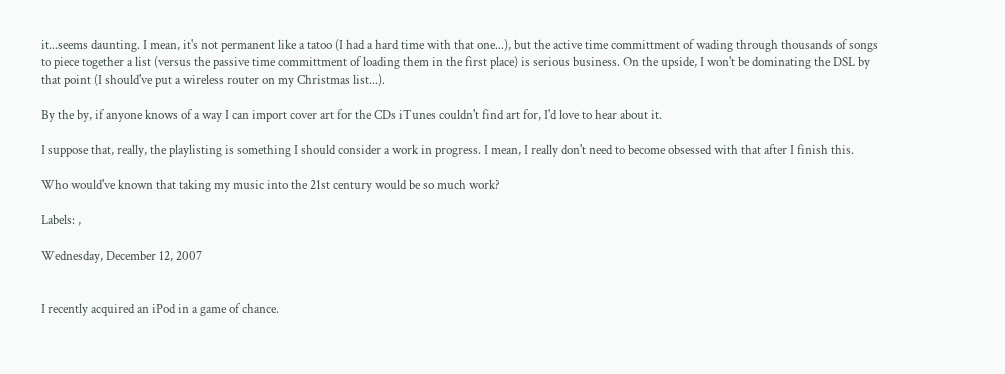it...seems daunting. I mean, it's not permanent like a tatoo (I had a hard time with that one...), but the active time committment of wading through thousands of songs to piece together a list (versus the passive time committment of loading them in the first place) is serious business. On the upside, I won't be dominating the DSL by that point (I should've put a wireless router on my Christmas list...).

By the by, if anyone knows of a way I can import cover art for the CDs iTunes couldn't find art for, I'd love to hear about it.

I suppose that, really, the playlisting is something I should consider a work in progress. I mean, I really don't need to become obsessed with that after I finish this.

Who would've known that taking my music into the 21st century would be so much work?

Labels: ,

Wednesday, December 12, 2007


I recently acquired an iPod in a game of chance.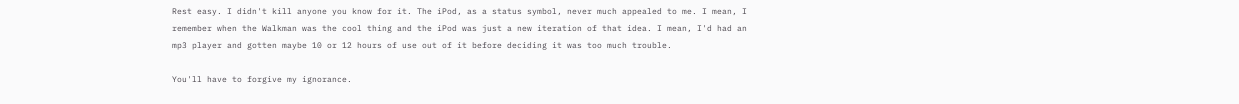Rest easy. I didn't kill anyone you know for it. The iPod, as a status symbol, never much appealed to me. I mean, I remember when the Walkman was the cool thing and the iPod was just a new iteration of that idea. I mean, I'd had an mp3 player and gotten maybe 10 or 12 hours of use out of it before deciding it was too much trouble.

You'll have to forgive my ignorance.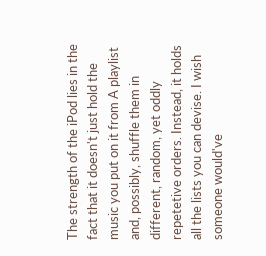The strength of the iPod lies in the fact that it doesn't just hold the music you put on it from A playlist and, possibly, shuffle them in different, random, yet oddly repetetive orders. Instead, it holds all the lists you can devise. I wish someone would've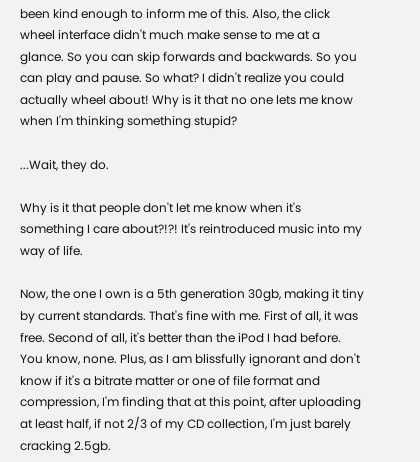been kind enough to inform me of this. Also, the click wheel interface didn't much make sense to me at a glance. So you can skip forwards and backwards. So you can play and pause. So what? I didn't realize you could actually wheel about! Why is it that no one lets me know when I'm thinking something stupid?

...Wait, they do.

Why is it that people don't let me know when it's something I care about?!?! It's reintroduced music into my way of life.

Now, the one I own is a 5th generation 30gb, making it tiny by current standards. That's fine with me. First of all, it was free. Second of all, it's better than the iPod I had before. You know, none. Plus, as I am blissfully ignorant and don't know if it's a bitrate matter or one of file format and compression, I'm finding that at this point, after uploading at least half, if not 2/3 of my CD collection, I'm just barely cracking 2.5gb.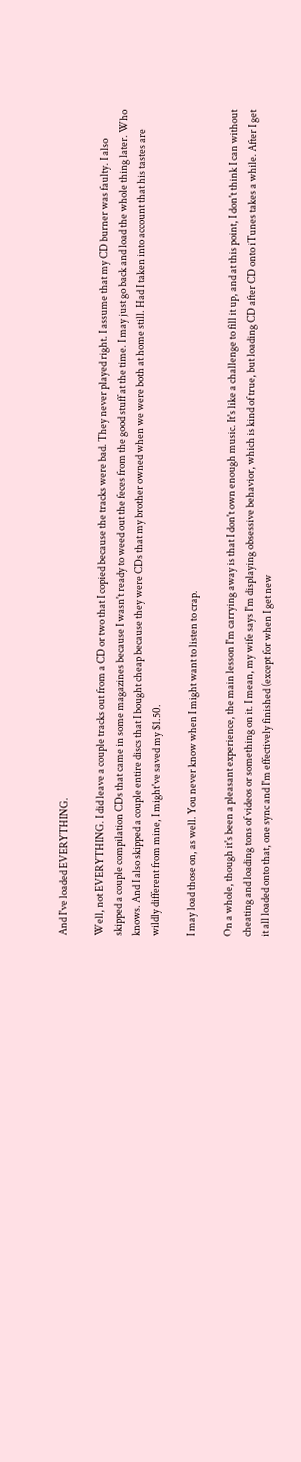And I've loaded EVERYTHING.

Well, not EVERYTHING. I did leave a couple tracks out from a CD or two that I copied because the tracks were bad. They never played right. I assume that my CD burner was faulty. I also skipped a couple compilation CDs that came in some magazines because I wasn't ready to weed out the feces from the good stuff at the time. I may just go back and load the whole thing later. Who knows. And I also skipped a couple entire discs that I bought cheap because they were CDs that my brother owned when we were both at home still. Had I taken into account that his tastes are wildly different from mine, I might've saved my $1.50.

I may load those on, as well. You never know when I might want to listen to crap.

On a whole, though it's been a pleasant experience, the main lesson I'm carrying away is that I don't own enough music. It's like a challenge to fill it up, and at this point, I don't think I can without cheating and loading tons of videos or something on it. I mean, my wife says I'm displaying obsessive behavior, which is kind of true, but loading CD after CD onto iTunes takes a while. After I get it all loaded onto that, one sync and I'm effectively finished (except for when I get new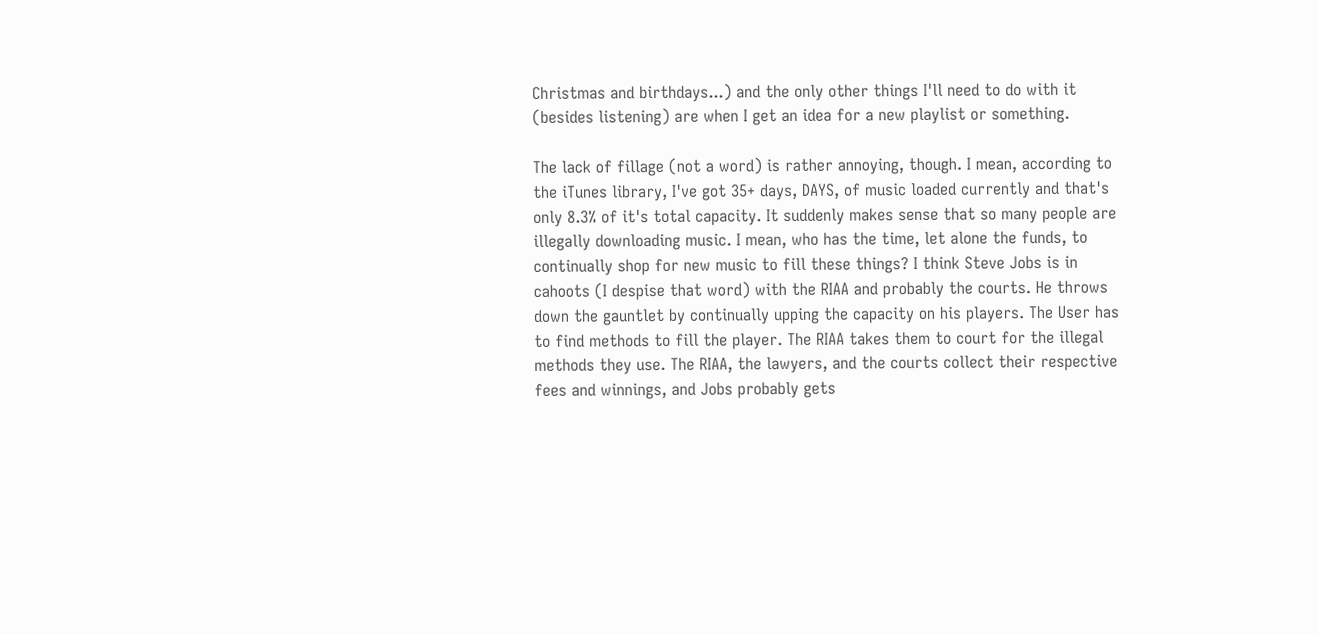Christmas and birthdays...) and the only other things I'll need to do with it (besides listening) are when I get an idea for a new playlist or something.

The lack of fillage (not a word) is rather annoying, though. I mean, according to the iTunes library, I've got 35+ days, DAYS, of music loaded currently and that's only 8.3% of it's total capacity. It suddenly makes sense that so many people are illegally downloading music. I mean, who has the time, let alone the funds, to continually shop for new music to fill these things? I think Steve Jobs is in cahoots (I despise that word) with the RIAA and probably the courts. He throws down the gauntlet by continually upping the capacity on his players. The User has to find methods to fill the player. The RIAA takes them to court for the illegal methods they use. The RIAA, the lawyers, and the courts collect their respective fees and winnings, and Jobs probably gets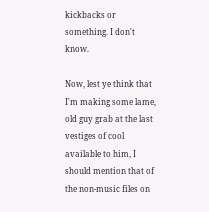kickbacks or something. I don't know.

Now, lest ye think that I'm making some lame, old guy grab at the last vestiges of cool available to him, I should mention that of the non-music files on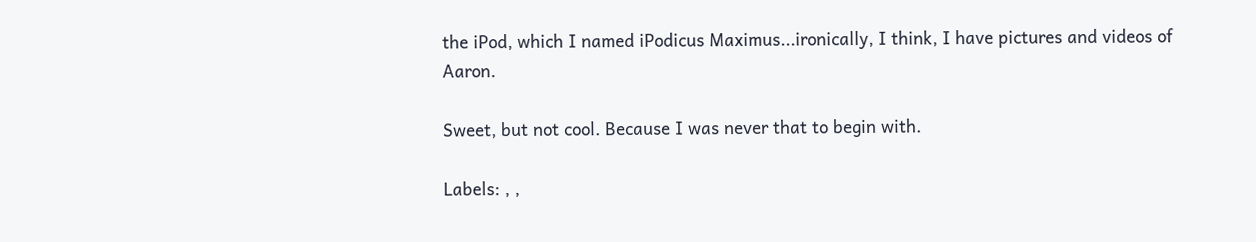the iPod, which I named iPodicus Maximus...ironically, I think, I have pictures and videos of Aaron.

Sweet, but not cool. Because I was never that to begin with.

Labels: , ,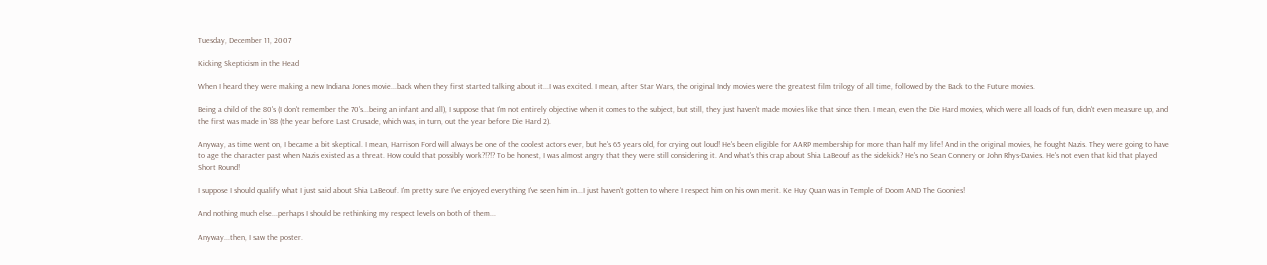Tuesday, December 11, 2007

Kicking Skepticism in the Head

When I heard they were making a new Indiana Jones movie...back when they first started talking about it...I was excited. I mean, after Star Wars, the original Indy movies were the greatest film trilogy of all time, followed by the Back to the Future movies.

Being a child of the 80's (I don't remember the 70's...being an infant and all), I suppose that I'm not entirely objective when it comes to the subject, but still, they just haven't made movies like that since then. I mean, even the Die Hard movies, which were all loads of fun, didn't even measure up, and the first was made in '88 (the year before Last Crusade, which was, in turn, out the year before Die Hard 2).

Anyway, as time went on, I became a bit skeptical. I mean, Harrison Ford will always be one of the coolest actors ever, but he's 65 years old, for crying out loud! He's been eligible for AARP membership for more than half my life! And in the original movies, he fought Nazis. They were going to have to age the character past when Nazis existed as a threat. How could that possibly work?!?!? To be honest, I was almost angry that they were still considering it. And what's this crap about Shia LaBeouf as the sidekick? He's no Sean Connery or John Rhys-Davies. He's not even that kid that played Short Round!

I suppose I should qualify what I just said about Shia LaBeouf. I'm pretty sure I've enjoyed everything I've seen him in...I just haven't gotten to where I respect him on his own merit. Ke Huy Quan was in Temple of Doom AND The Goonies!

And nothing much else...perhaps I should be rethinking my respect levels on both of them...

Anyway...then, I saw the poster.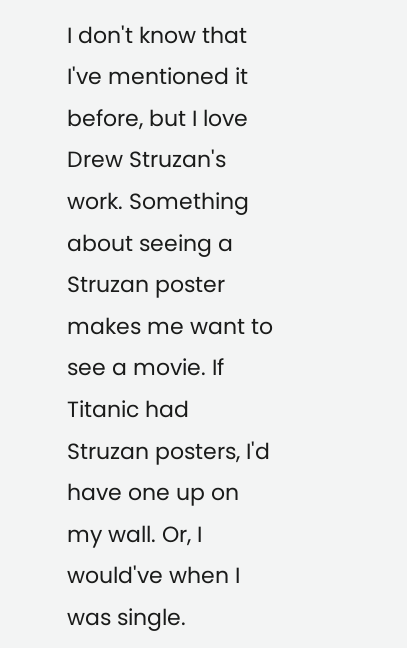I don't know that I've mentioned it before, but I love Drew Struzan's work. Something about seeing a Struzan poster makes me want to see a movie. If Titanic had Struzan posters, I'd have one up on my wall. Or, I would've when I was single.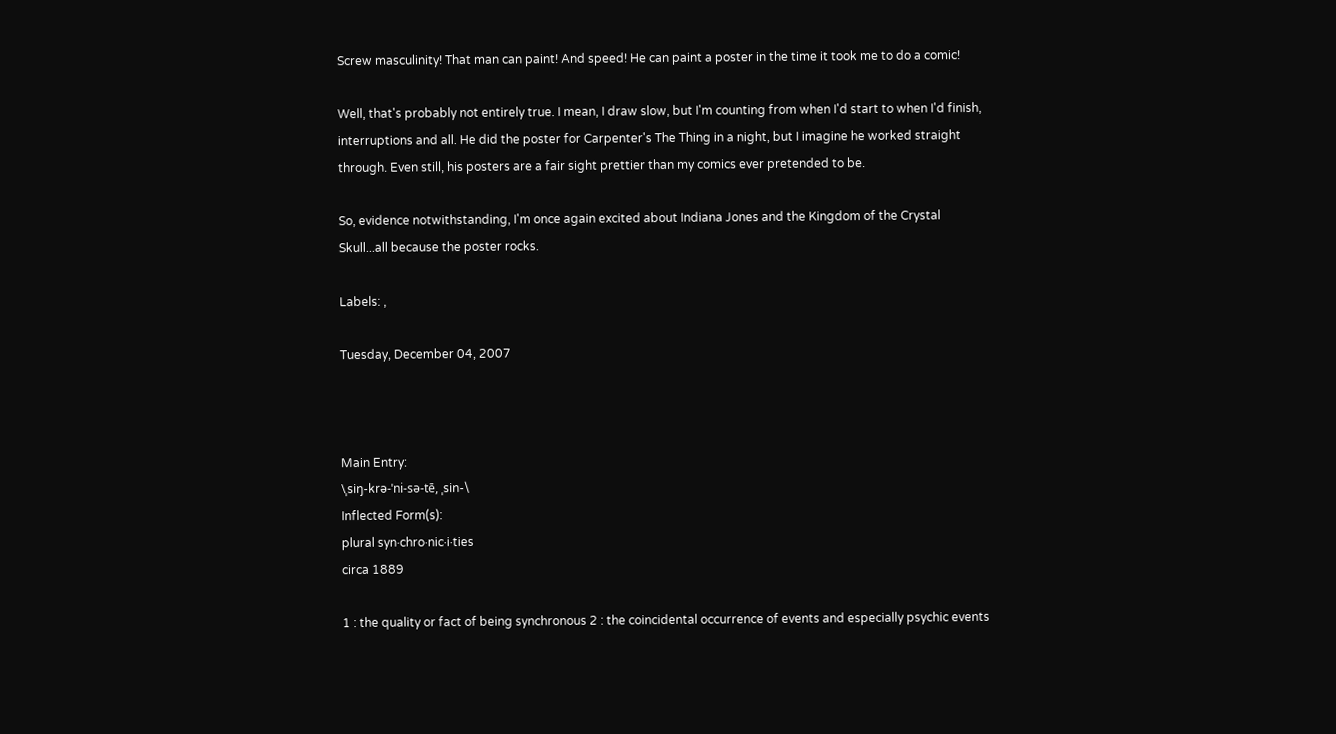Screw masculinity! That man can paint! And speed! He can paint a poster in the time it took me to do a comic!

Well, that's probably not entirely true. I mean, I draw slow, but I'm counting from when I'd start to when I'd finish, interruptions and all. He did the poster for Carpenter's The Thing in a night, but I imagine he worked straight through. Even still, his posters are a fair sight prettier than my comics ever pretended to be.

So, evidence notwithstanding, I'm once again excited about Indiana Jones and the Kingdom of the Crystal Skull...all because the poster rocks.

Labels: ,

Tuesday, December 04, 2007



Main Entry:
\ˌsiŋ-krə-ˈni-sə-tē, ˌsin-\
Inflected Form(s):
plural syn·chro·nic·i·ties
circa 1889

1 : the quality or fact of being synchronous 2 : the coincidental occurrence of events and especially psychic events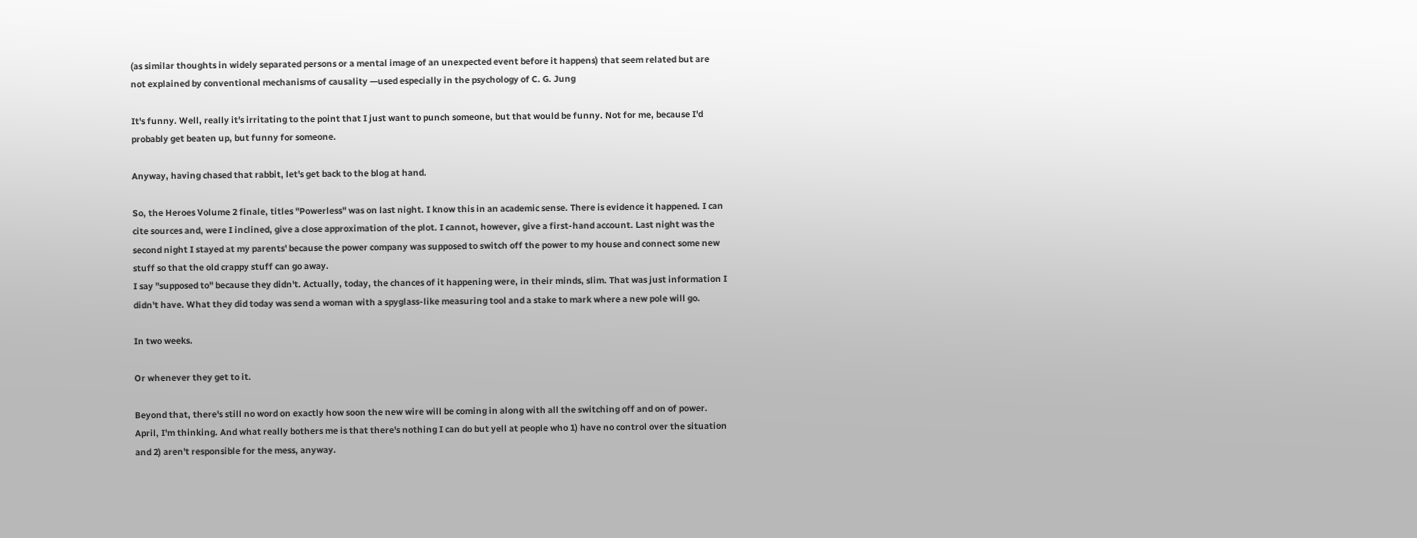(as similar thoughts in widely separated persons or a mental image of an unexpected event before it happens) that seem related but are not explained by conventional mechanisms of causality —used especially in the psychology of C. G. Jung

It's funny. Well, really it's irritating to the point that I just want to punch someone, but that would be funny. Not for me, because I'd probably get beaten up, but funny for someone.

Anyway, having chased that rabbit, let's get back to the blog at hand.

So, the Heroes Volume 2 finale, titles "Powerless" was on last night. I know this in an academic sense. There is evidence it happened. I can cite sources and, were I inclined, give a close approximation of the plot. I cannot, however, give a first-hand account. Last night was the second night I stayed at my parents' because the power company was supposed to switch off the power to my house and connect some new stuff so that the old crappy stuff can go away.
I say "supposed to" because they didn't. Actually, today, the chances of it happening were, in their minds, slim. That was just information I didn't have. What they did today was send a woman with a spyglass-like measuring tool and a stake to mark where a new pole will go.

In two weeks.

Or whenever they get to it.

Beyond that, there's still no word on exactly how soon the new wire will be coming in along with all the switching off and on of power. April, I'm thinking. And what really bothers me is that there's nothing I can do but yell at people who 1) have no control over the situation and 2) aren't responsible for the mess, anyway.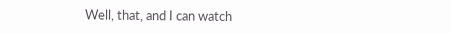Well, that, and I can watch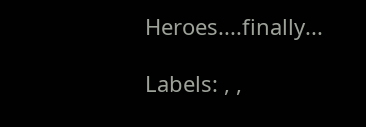Heroes....finally...

Labels: , ,